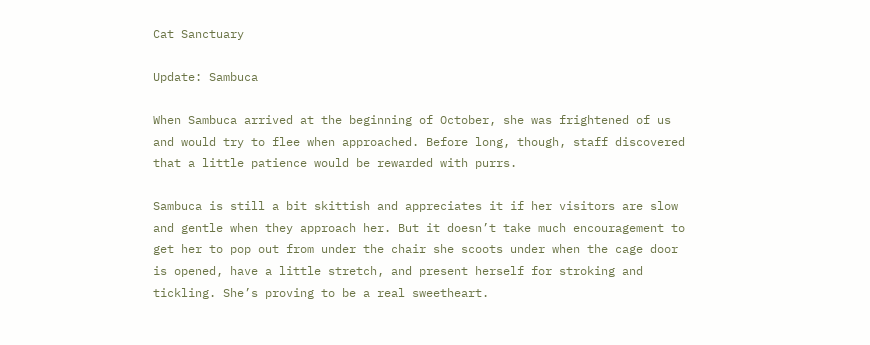Cat Sanctuary

Update: Sambuca

When Sambuca arrived at the beginning of October, she was frightened of us and would try to flee when approached. Before long, though, staff discovered that a little patience would be rewarded with purrs.

Sambuca is still a bit skittish and appreciates it if her visitors are slow and gentle when they approach her. But it doesn’t take much encouragement to get her to pop out from under the chair she scoots under when the cage door is opened, have a little stretch, and present herself for stroking and tickling. She’s proving to be a real sweetheart.